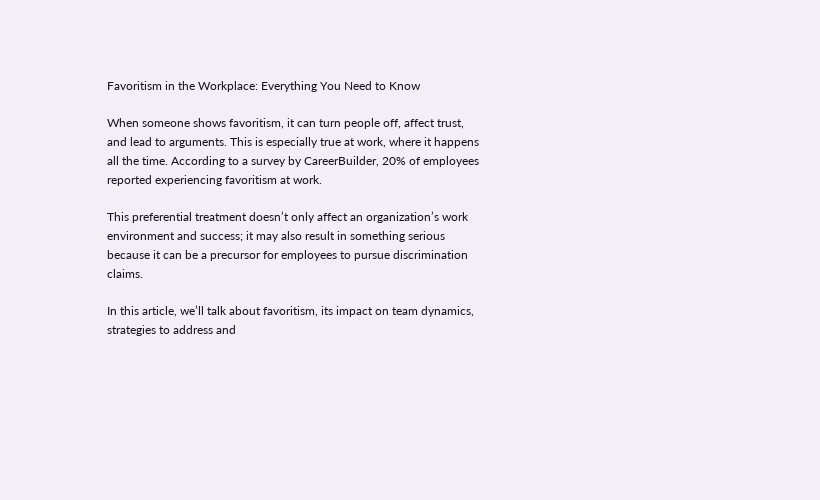Favoritism in the Workplace: Everything You Need to Know

When someone shows favoritism, it can turn people off, affect trust, and lead to arguments. This is especially true at work, where it happens all the time. According to a survey by CareerBuilder, 20% of employees reported experiencing favoritism at work.

This preferential treatment doesn’t only affect an organization’s work environment and success; it may also result in something serious because it can be a precursor for employees to pursue discrimination claims.

In this article, we’ll talk about favoritism, its impact on team dynamics, strategies to address and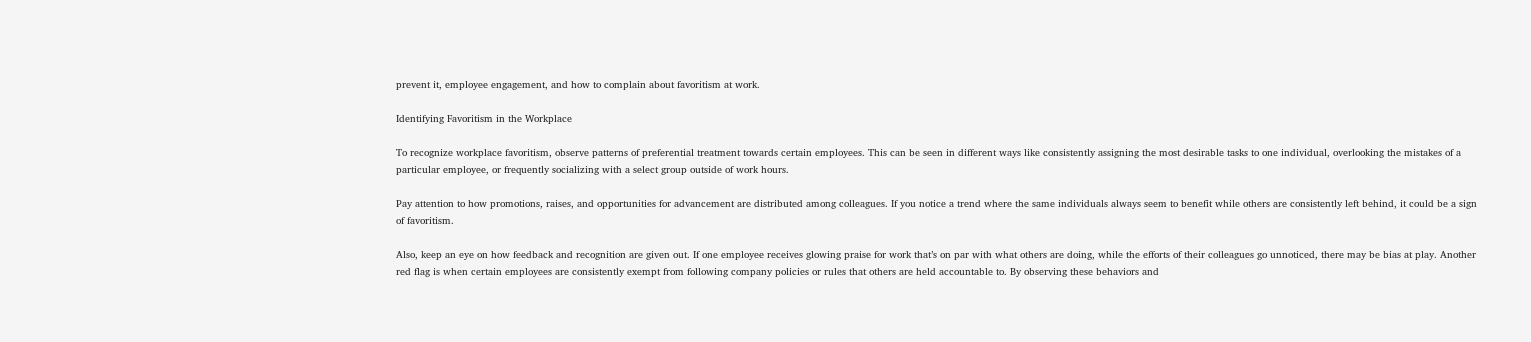prevent it, employee engagement, and how to complain about favoritism at work.

Identifying Favoritism in the Workplace

To recognize workplace favoritism, observe patterns of preferential treatment towards certain employees. This can be seen in different ways like consistently assigning the most desirable tasks to one individual, overlooking the mistakes of a particular employee, or frequently socializing with a select group outside of work hours.

Pay attention to how promotions, raises, and opportunities for advancement are distributed among colleagues. If you notice a trend where the same individuals always seem to benefit while others are consistently left behind, it could be a sign of favoritism.

Also, keep an eye on how feedback and recognition are given out. If one employee receives glowing praise for work that’s on par with what others are doing, while the efforts of their colleagues go unnoticed, there may be bias at play. Another red flag is when certain employees are consistently exempt from following company policies or rules that others are held accountable to. By observing these behaviors and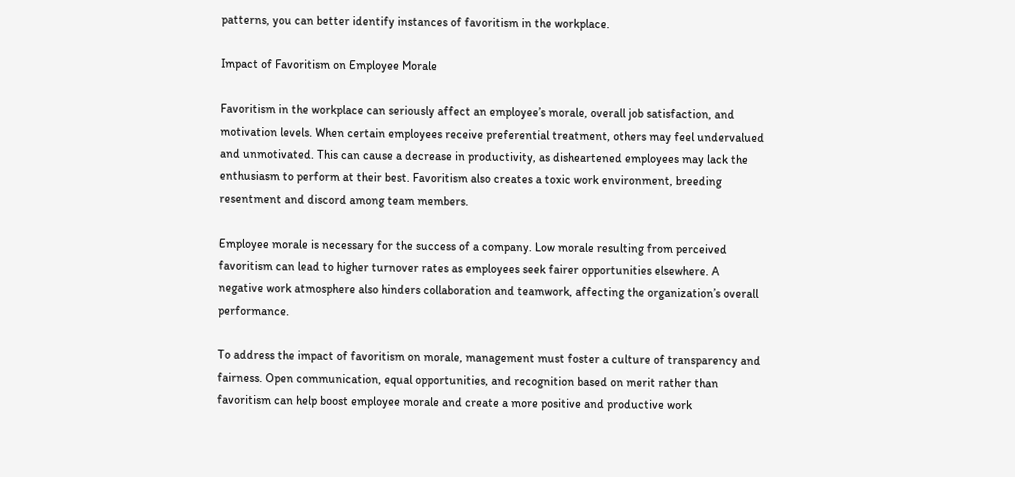patterns, you can better identify instances of favoritism in the workplace.

Impact of Favoritism on Employee Morale

Favoritism in the workplace can seriously affect an employee’s morale, overall job satisfaction, and motivation levels. When certain employees receive preferential treatment, others may feel undervalued and unmotivated. This can cause a decrease in productivity, as disheartened employees may lack the enthusiasm to perform at their best. Favoritism also creates a toxic work environment, breeding resentment and discord among team members.

Employee morale is necessary for the success of a company. Low morale resulting from perceived favoritism can lead to higher turnover rates as employees seek fairer opportunities elsewhere. A negative work atmosphere also hinders collaboration and teamwork, affecting the organization’s overall performance.

To address the impact of favoritism on morale, management must foster a culture of transparency and fairness. Open communication, equal opportunities, and recognition based on merit rather than favoritism can help boost employee morale and create a more positive and productive work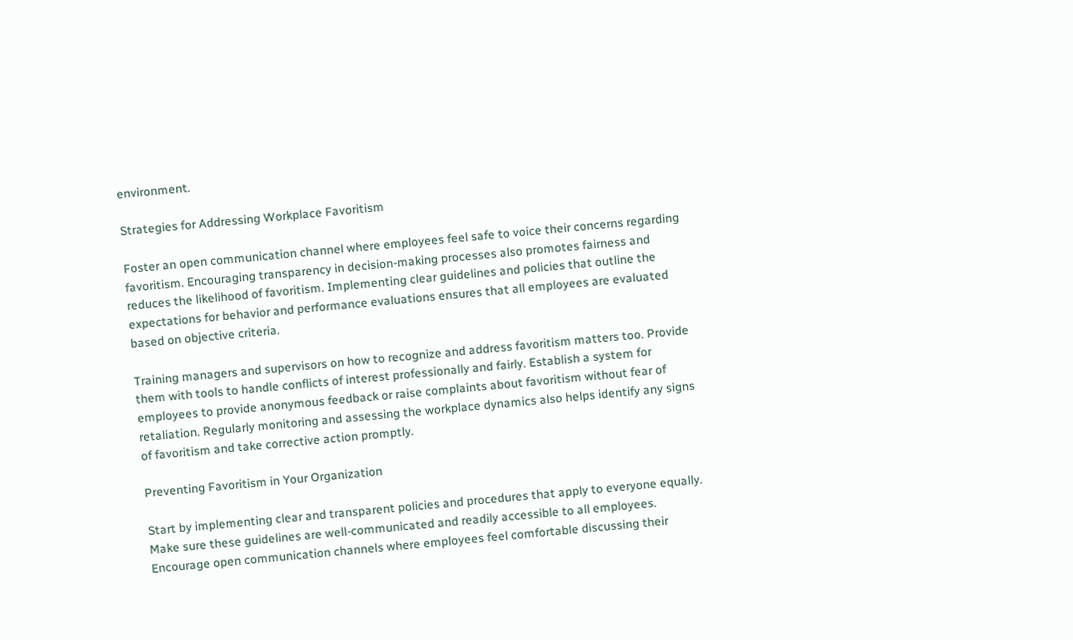environment.

Strategies for Addressing Workplace Favoritism

Foster an open communication channel where employees feel safe to voice their concerns regarding favoritism. Encouraging transparency in decision-making processes also promotes fairness and reduces the likelihood of favoritism. Implementing clear guidelines and policies that outline the expectations for behavior and performance evaluations ensures that all employees are evaluated based on objective criteria.

Training managers and supervisors on how to recognize and address favoritism matters too. Provide them with tools to handle conflicts of interest professionally and fairly. Establish a system for employees to provide anonymous feedback or raise complaints about favoritism without fear of retaliation. Regularly monitoring and assessing the workplace dynamics also helps identify any signs of favoritism and take corrective action promptly.

Preventing Favoritism in Your Organization

Start by implementing clear and transparent policies and procedures that apply to everyone equally. Make sure these guidelines are well-communicated and readily accessible to all employees. Encourage open communication channels where employees feel comfortable discussing their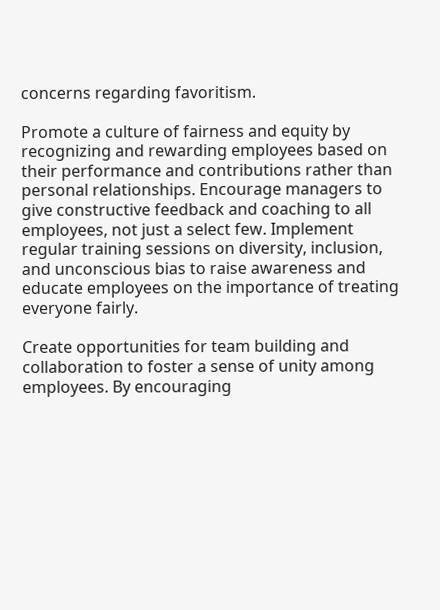concerns regarding favoritism.

Promote a culture of fairness and equity by recognizing and rewarding employees based on their performance and contributions rather than personal relationships. Encourage managers to give constructive feedback and coaching to all employees, not just a select few. Implement regular training sessions on diversity, inclusion, and unconscious bias to raise awareness and educate employees on the importance of treating everyone fairly.

Create opportunities for team building and collaboration to foster a sense of unity among employees. By encouraging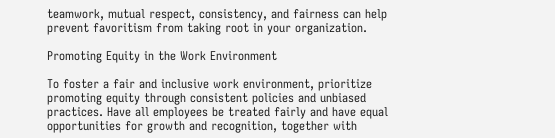teamwork, mutual respect, consistency, and fairness can help prevent favoritism from taking root in your organization.

Promoting Equity in the Work Environment

To foster a fair and inclusive work environment, prioritize promoting equity through consistent policies and unbiased practices. Have all employees be treated fairly and have equal opportunities for growth and recognition, together with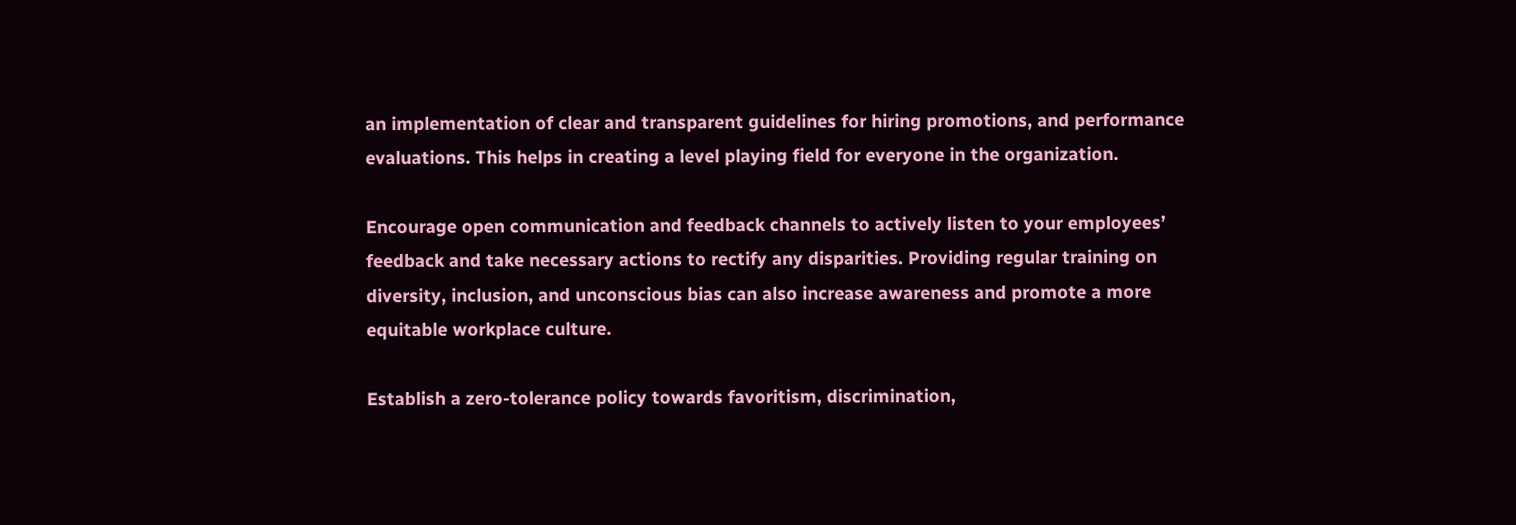an implementation of clear and transparent guidelines for hiring promotions, and performance evaluations. This helps in creating a level playing field for everyone in the organization.

Encourage open communication and feedback channels to actively listen to your employees’ feedback and take necessary actions to rectify any disparities. Providing regular training on diversity, inclusion, and unconscious bias can also increase awareness and promote a more equitable workplace culture.

Establish a zero-tolerance policy towards favoritism, discrimination,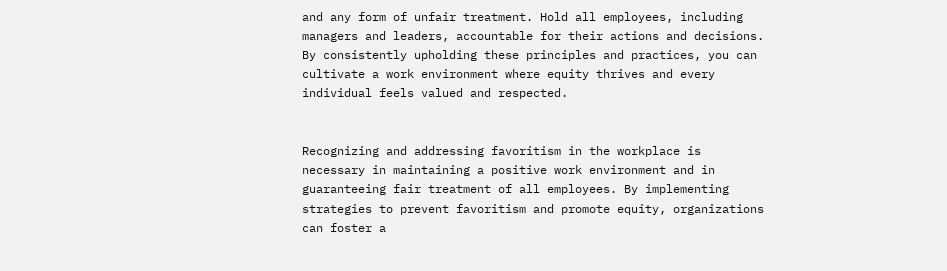and any form of unfair treatment. Hold all employees, including managers and leaders, accountable for their actions and decisions. By consistently upholding these principles and practices, you can cultivate a work environment where equity thrives and every individual feels valued and respected.


Recognizing and addressing favoritism in the workplace is necessary in maintaining a positive work environment and in guaranteeing fair treatment of all employees. By implementing strategies to prevent favoritism and promote equity, organizations can foster a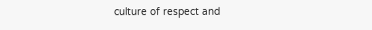culture of respect and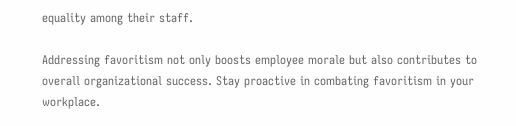equality among their staff.

Addressing favoritism not only boosts employee morale but also contributes to overall organizational success. Stay proactive in combating favoritism in your workplace.